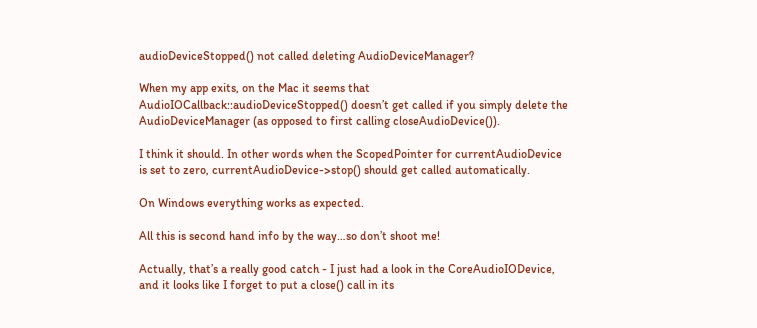audioDeviceStopped() not called deleting AudioDeviceManager?

When my app exits, on the Mac it seems that AudioIOCallback::audioDeviceStopped() doesn’t get called if you simply delete the AudioDeviceManager (as opposed to first calling closeAudioDevice()).

I think it should. In other words when the ScopedPointer for currentAudioDevice is set to zero, currentAudioDevice->stop() should get called automatically.

On Windows everything works as expected.

All this is second hand info by the way…so don’t shoot me!

Actually, that’s a really good catch - I just had a look in the CoreAudioIODevice, and it looks like I forget to put a close() call in its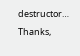destructor… Thanks,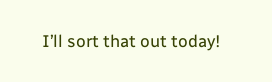I’ll sort that out today!